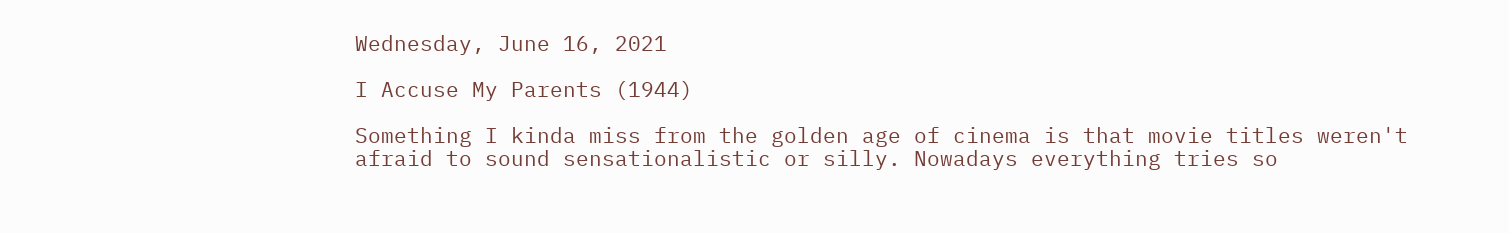Wednesday, June 16, 2021

I Accuse My Parents (1944)

Something I kinda miss from the golden age of cinema is that movie titles weren't afraid to sound sensationalistic or silly. Nowadays everything tries so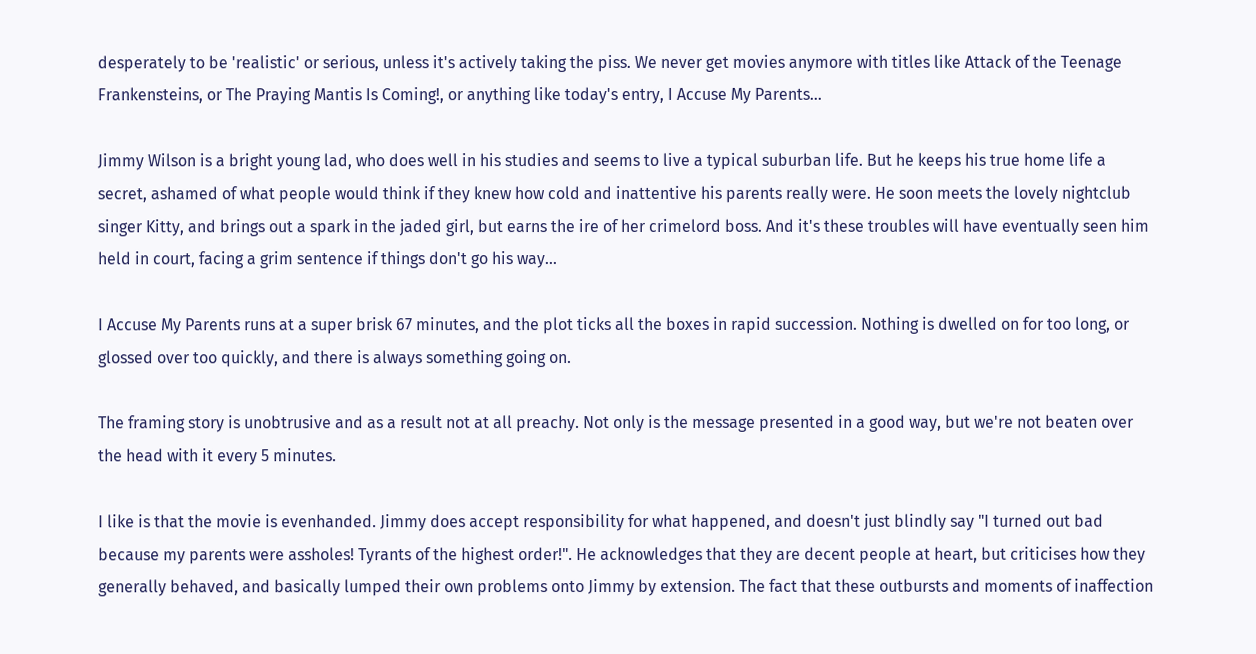desperately to be 'realistic' or serious, unless it's actively taking the piss. We never get movies anymore with titles like Attack of the Teenage Frankensteins, or The Praying Mantis Is Coming!, or anything like today's entry, I Accuse My Parents...

Jimmy Wilson is a bright young lad, who does well in his studies and seems to live a typical suburban life. But he keeps his true home life a secret, ashamed of what people would think if they knew how cold and inattentive his parents really were. He soon meets the lovely nightclub singer Kitty, and brings out a spark in the jaded girl, but earns the ire of her crimelord boss. And it's these troubles will have eventually seen him held in court, facing a grim sentence if things don't go his way...

I Accuse My Parents runs at a super brisk 67 minutes, and the plot ticks all the boxes in rapid succession. Nothing is dwelled on for too long, or glossed over too quickly, and there is always something going on.

The framing story is unobtrusive and as a result not at all preachy. Not only is the message presented in a good way, but we're not beaten over the head with it every 5 minutes.

I like is that the movie is evenhanded. Jimmy does accept responsibility for what happened, and doesn't just blindly say "I turned out bad because my parents were assholes! Tyrants of the highest order!". He acknowledges that they are decent people at heart, but criticises how they generally behaved, and basically lumped their own problems onto Jimmy by extension. The fact that these outbursts and moments of inaffection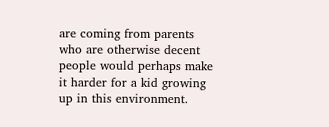are coming from parents who are otherwise decent people would perhaps make it harder for a kid growing up in this environment.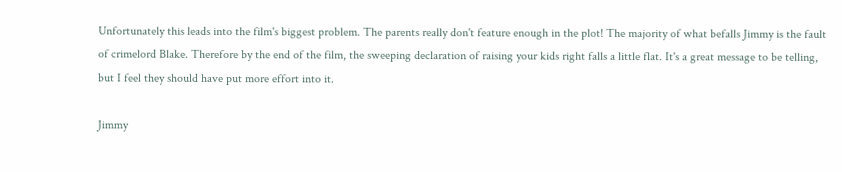Unfortunately this leads into the film's biggest problem. The parents really don't feature enough in the plot! The majority of what befalls Jimmy is the fault of crimelord Blake. Therefore by the end of the film, the sweeping declaration of raising your kids right falls a little flat. It's a great message to be telling, but I feel they should have put more effort into it.

Jimmy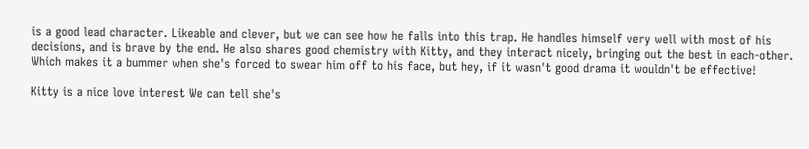is a good lead character. Likeable and clever, but we can see how he falls into this trap. He handles himself very well with most of his decisions, and is brave by the end. He also shares good chemistry with Kitty, and they interact nicely, bringing out the best in each-other. Which makes it a bummer when she's forced to swear him off to his face, but hey, if it wasn't good drama it wouldn't be effective!

Kitty is a nice love interest We can tell she's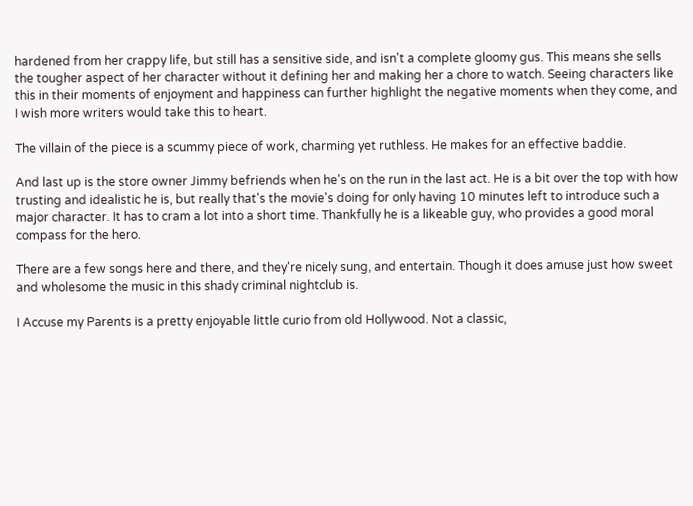hardened from her crappy life, but still has a sensitive side, and isn't a complete gloomy gus. This means she sells the tougher aspect of her character without it defining her and making her a chore to watch. Seeing characters like this in their moments of enjoyment and happiness can further highlight the negative moments when they come, and I wish more writers would take this to heart.

The villain of the piece is a scummy piece of work, charming yet ruthless. He makes for an effective baddie.

And last up is the store owner Jimmy befriends when he's on the run in the last act. He is a bit over the top with how trusting and idealistic he is, but really that's the movie's doing for only having 10 minutes left to introduce such a major character. It has to cram a lot into a short time. Thankfully he is a likeable guy, who provides a good moral compass for the hero.

There are a few songs here and there, and they're nicely sung, and entertain. Though it does amuse just how sweet and wholesome the music in this shady criminal nightclub is.

I Accuse my Parents is a pretty enjoyable little curio from old Hollywood. Not a classic,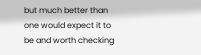but much better than one would expect it to be and worth checking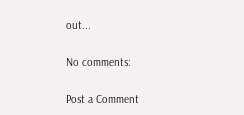out...

No comments:

Post a Comment